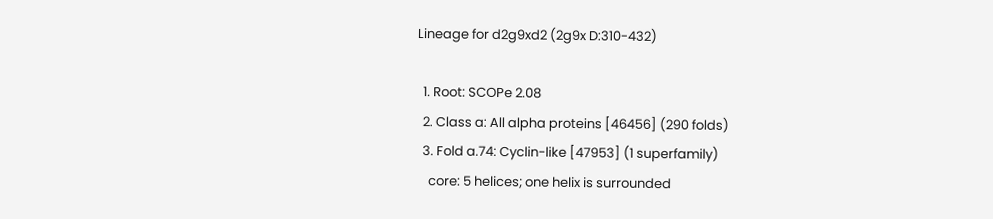Lineage for d2g9xd2 (2g9x D:310-432)

  1. Root: SCOPe 2.08
  2. Class a: All alpha proteins [46456] (290 folds)
  3. Fold a.74: Cyclin-like [47953] (1 superfamily)
    core: 5 helices; one helix is surrounded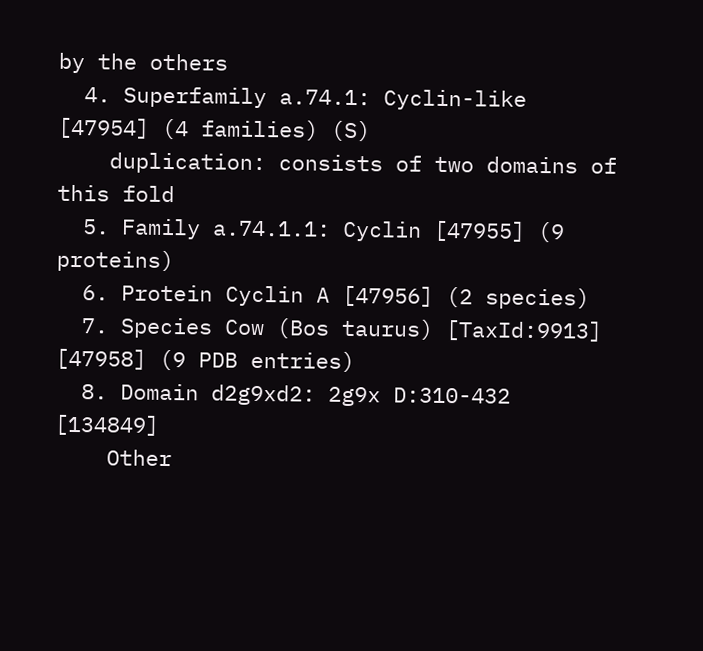by the others
  4. Superfamily a.74.1: Cyclin-like [47954] (4 families) (S)
    duplication: consists of two domains of this fold
  5. Family a.74.1.1: Cyclin [47955] (9 proteins)
  6. Protein Cyclin A [47956] (2 species)
  7. Species Cow (Bos taurus) [TaxId:9913] [47958] (9 PDB entries)
  8. Domain d2g9xd2: 2g9x D:310-432 [134849]
    Other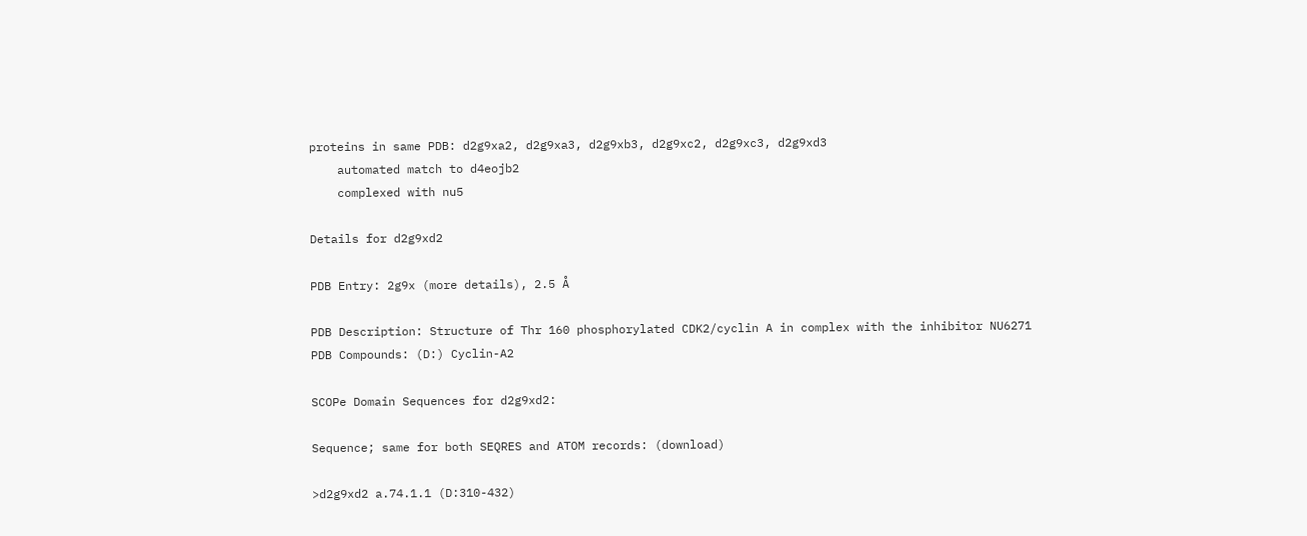proteins in same PDB: d2g9xa2, d2g9xa3, d2g9xb3, d2g9xc2, d2g9xc3, d2g9xd3
    automated match to d4eojb2
    complexed with nu5

Details for d2g9xd2

PDB Entry: 2g9x (more details), 2.5 Å

PDB Description: Structure of Thr 160 phosphorylated CDK2/cyclin A in complex with the inhibitor NU6271
PDB Compounds: (D:) Cyclin-A2

SCOPe Domain Sequences for d2g9xd2:

Sequence; same for both SEQRES and ATOM records: (download)

>d2g9xd2 a.74.1.1 (D:310-432)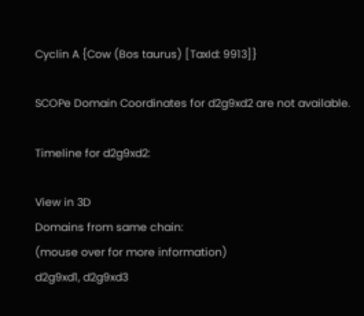Cyclin A {Cow (Bos taurus) [TaxId: 9913]}

SCOPe Domain Coordinates for d2g9xd2 are not available.

Timeline for d2g9xd2:

View in 3D
Domains from same chain:
(mouse over for more information)
d2g9xd1, d2g9xd3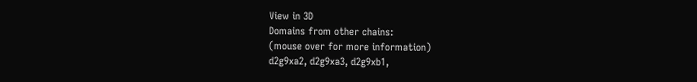View in 3D
Domains from other chains:
(mouse over for more information)
d2g9xa2, d2g9xa3, d2g9xb1,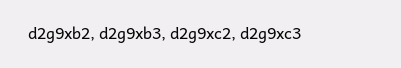d2g9xb2, d2g9xb3, d2g9xc2, d2g9xc3